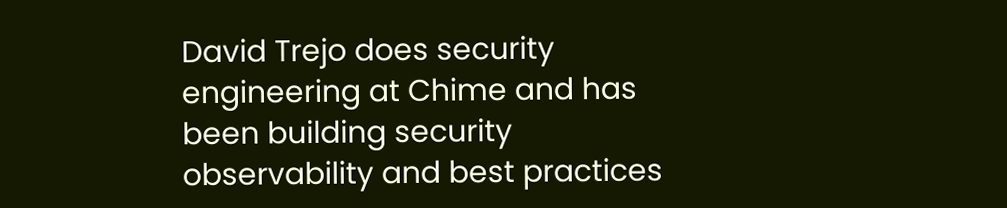David Trejo does security engineering at Chime and has been building security observability and best practices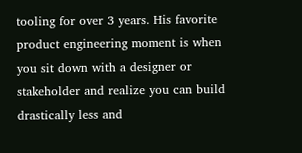tooling for over 3 years. His favorite product engineering moment is when you sit down with a designer or stakeholder and realize you can build drastically less and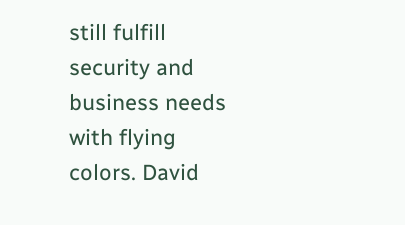still fulfill security and business needs with flying colors. David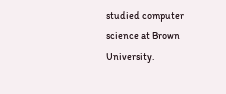studied computer science at Brown University.